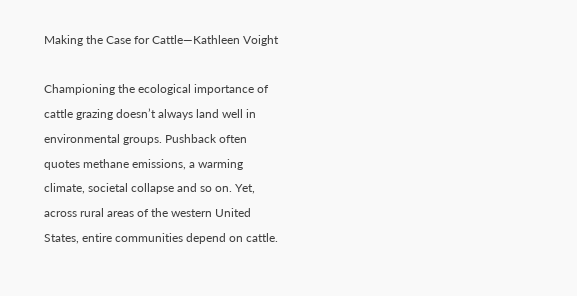Making the Case for Cattle—Kathleen Voight

Championing the ecological importance of cattle grazing doesn’t always land well in environmental groups. Pushback often quotes methane emissions, a warming climate, societal collapse and so on. Yet, across rural areas of the western United States, entire communities depend on cattle.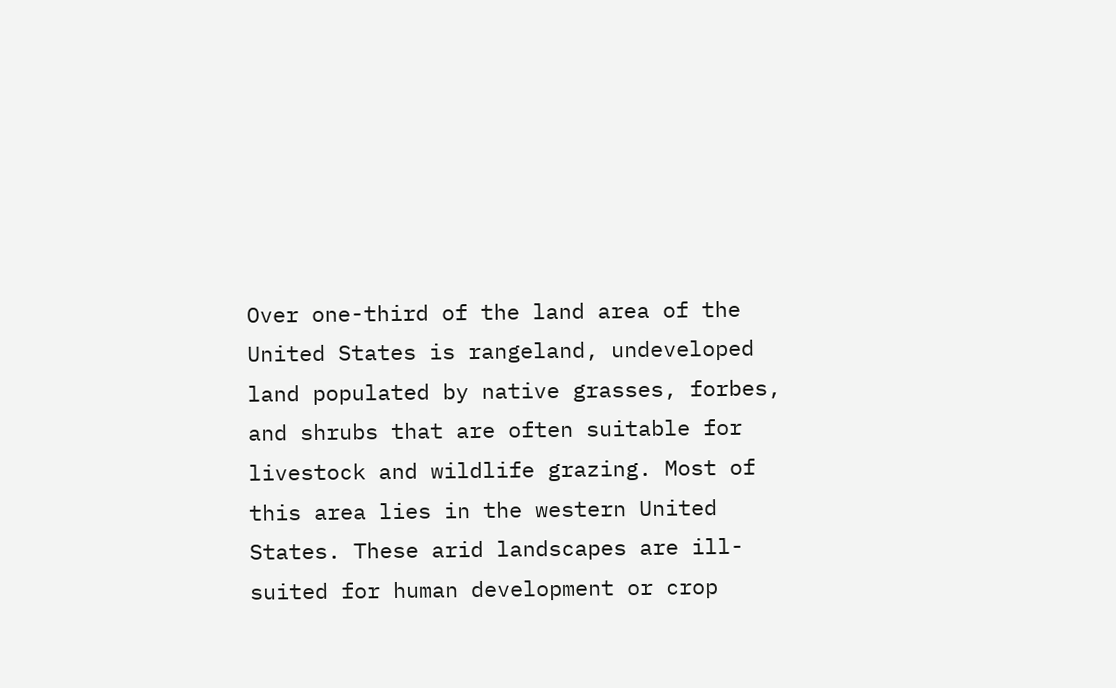Over one-third of the land area of the United States is rangeland, undeveloped land populated by native grasses, forbes, and shrubs that are often suitable for livestock and wildlife grazing. Most of this area lies in the western United States. These arid landscapes are ill-suited for human development or crop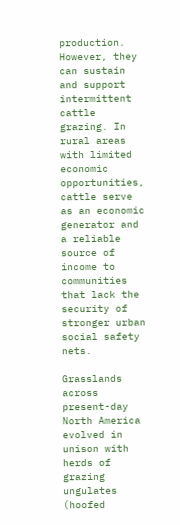production. However, they can sustain and support intermittent cattle grazing. In rural areas with limited economic opportunities, cattle serve as an economic generator and a reliable source of income to communities that lack the security of stronger urban social safety nets.

Grasslands across present-day North America evolved in unison with herds of grazing ungulates (hoofed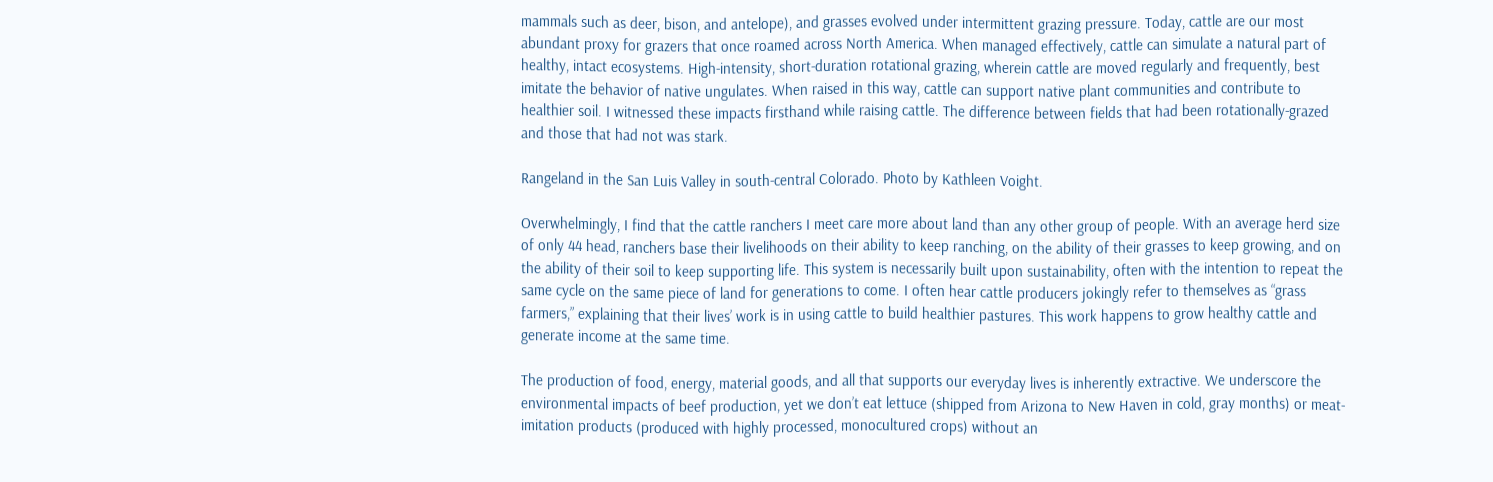mammals such as deer, bison, and antelope), and grasses evolved under intermittent grazing pressure. Today, cattle are our most abundant proxy for grazers that once roamed across North America. When managed effectively, cattle can simulate a natural part of healthy, intact ecosystems. High-intensity, short-duration rotational grazing, wherein cattle are moved regularly and frequently, best imitate the behavior of native ungulates. When raised in this way, cattle can support native plant communities and contribute to healthier soil. I witnessed these impacts firsthand while raising cattle. The difference between fields that had been rotationally-grazed and those that had not was stark.

Rangeland in the San Luis Valley in south-central Colorado. Photo by Kathleen Voight.

Overwhelmingly, I find that the cattle ranchers I meet care more about land than any other group of people. With an average herd size of only 44 head, ranchers base their livelihoods on their ability to keep ranching, on the ability of their grasses to keep growing, and on the ability of their soil to keep supporting life. This system is necessarily built upon sustainability, often with the intention to repeat the same cycle on the same piece of land for generations to come. I often hear cattle producers jokingly refer to themselves as “grass farmers,” explaining that their lives’ work is in using cattle to build healthier pastures. This work happens to grow healthy cattle and generate income at the same time.

The production of food, energy, material goods, and all that supports our everyday lives is inherently extractive. We underscore the environmental impacts of beef production, yet we don’t eat lettuce (shipped from Arizona to New Haven in cold, gray months) or meat-imitation products (produced with highly processed, monocultured crops) without an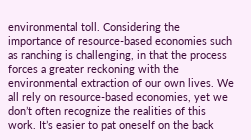environmental toll. Considering the importance of resource-based economies such as ranching is challenging, in that the process forces a greater reckoning with the environmental extraction of our own lives. We all rely on resource-based economies, yet we don’t often recognize the realities of this work. It’s easier to pat oneself on the back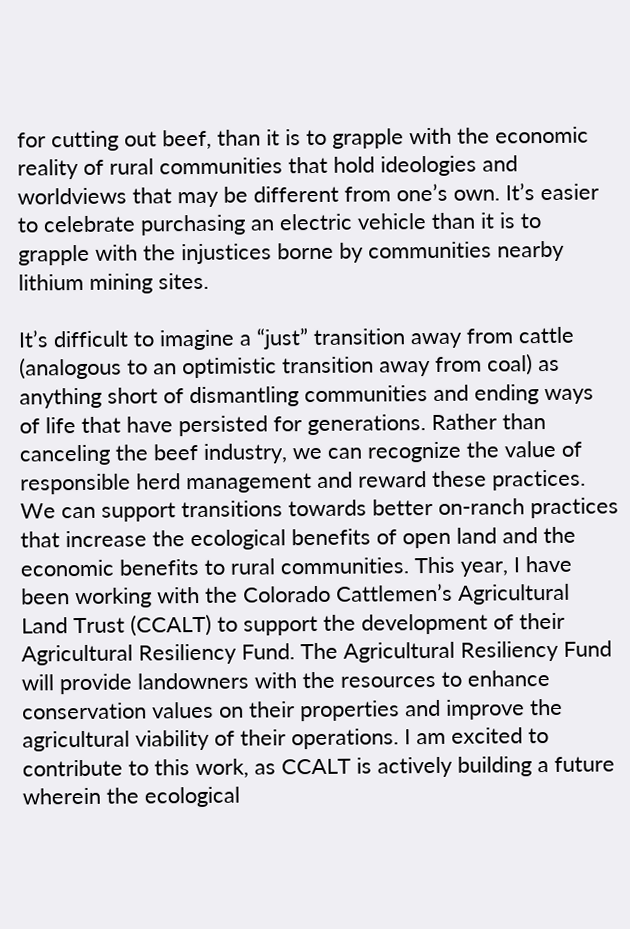for cutting out beef, than it is to grapple with the economic reality of rural communities that hold ideologies and worldviews that may be different from one’s own. It’s easier to celebrate purchasing an electric vehicle than it is to grapple with the injustices borne by communities nearby lithium mining sites.

It’s difficult to imagine a “just” transition away from cattle (analogous to an optimistic transition away from coal) as anything short of dismantling communities and ending ways of life that have persisted for generations. Rather than canceling the beef industry, we can recognize the value of responsible herd management and reward these practices. We can support transitions towards better on-ranch practices that increase the ecological benefits of open land and the economic benefits to rural communities. This year, I have been working with the Colorado Cattlemen’s Agricultural Land Trust (CCALT) to support the development of their Agricultural Resiliency Fund. The Agricultural Resiliency Fund will provide landowners with the resources to enhance conservation values on their properties and improve the agricultural viability of their operations. I am excited to contribute to this work, as CCALT is actively building a future wherein the ecological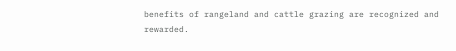benefits of rangeland and cattle grazing are recognized and rewarded.